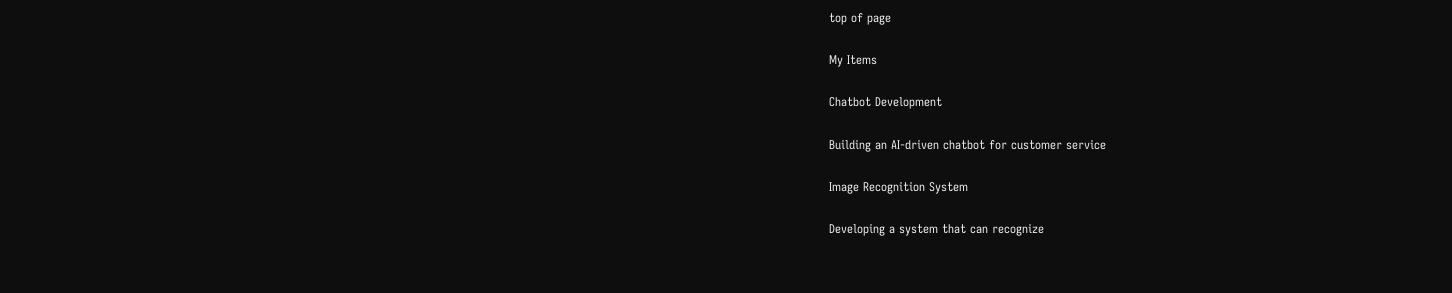top of page

My Items

Chatbot Development

Building an AI-driven chatbot for customer service

Image Recognition System

Developing a system that can recognize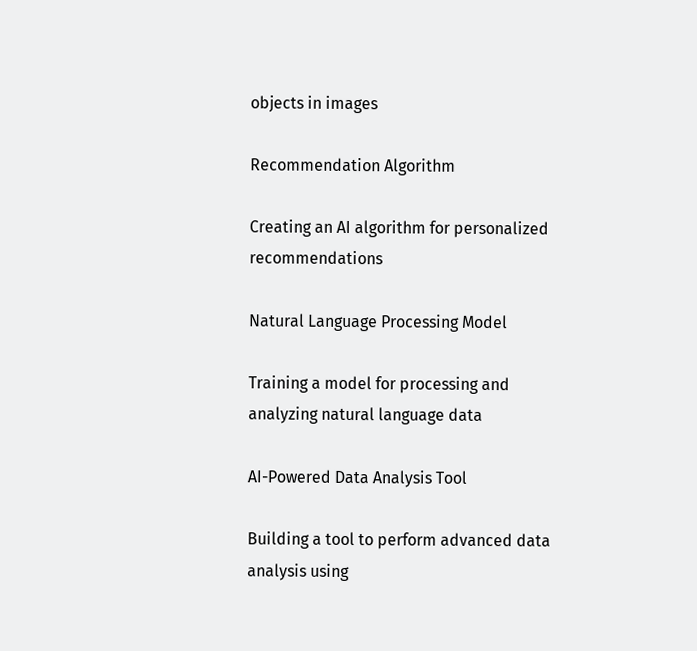objects in images

Recommendation Algorithm

Creating an AI algorithm for personalized recommendations

Natural Language Processing Model

Training a model for processing and analyzing natural language data

AI-Powered Data Analysis Tool

Building a tool to perform advanced data analysis using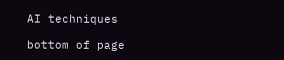AI techniques

bottom of page